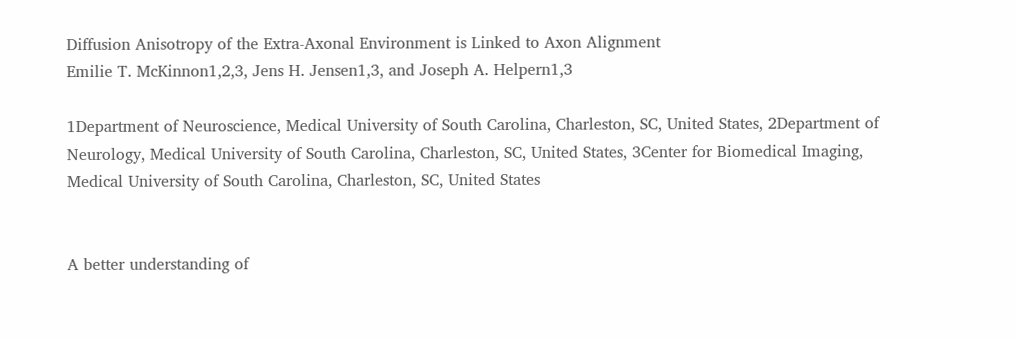Diffusion Anisotropy of the Extra-Axonal Environment is Linked to Axon Alignment
Emilie T. McKinnon1,2,3, Jens H. Jensen1,3, and Joseph A. Helpern1,3

1Department of Neuroscience, Medical University of South Carolina, Charleston, SC, United States, 2Department of Neurology, Medical University of South Carolina, Charleston, SC, United States, 3Center for Biomedical Imaging, Medical University of South Carolina, Charleston, SC, United States


A better understanding of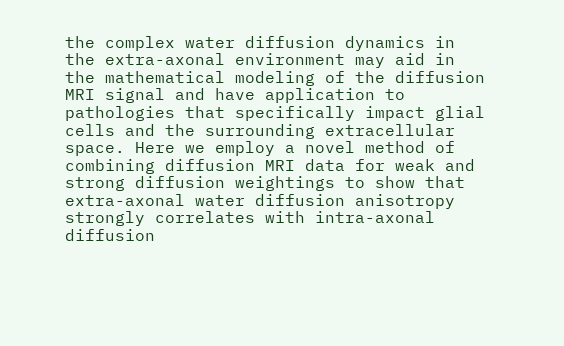the complex water diffusion dynamics in the extra-axonal environment may aid in the mathematical modeling of the diffusion MRI signal and have application to pathologies that specifically impact glial cells and the surrounding extracellular space. Here we employ a novel method of combining diffusion MRI data for weak and strong diffusion weightings to show that extra-axonal water diffusion anisotropy strongly correlates with intra-axonal diffusion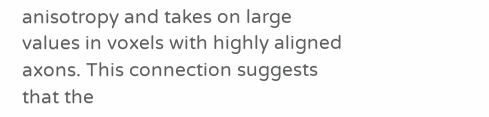anisotropy and takes on large values in voxels with highly aligned axons. This connection suggests that the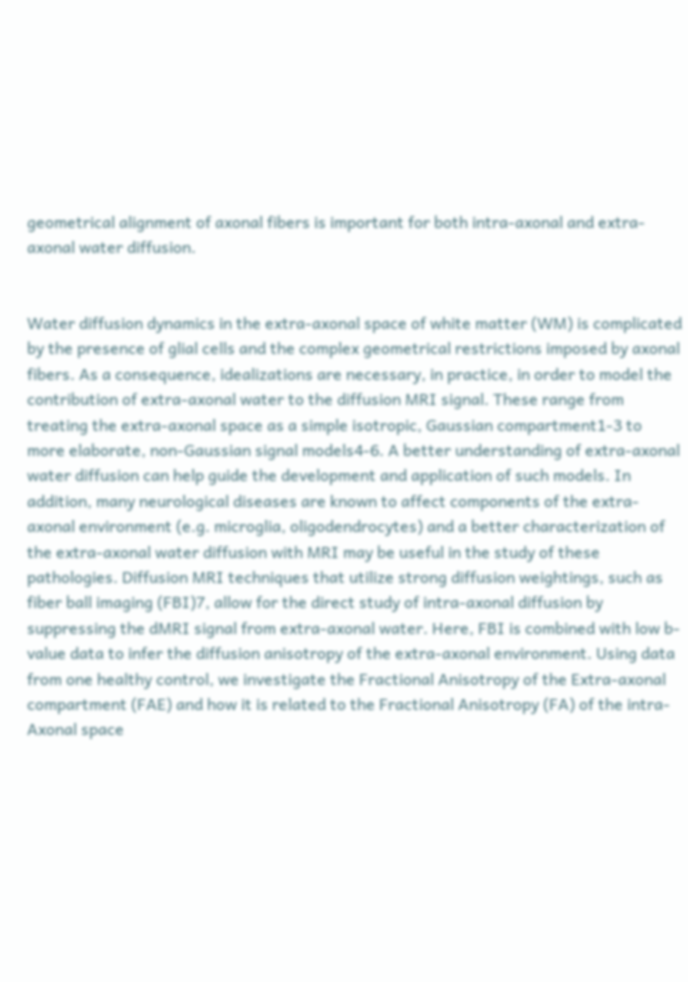geometrical alignment of axonal fibers is important for both intra-axonal and extra-axonal water diffusion.


Water diffusion dynamics in the extra-axonal space of white matter (WM) is complicated by the presence of glial cells and the complex geometrical restrictions imposed by axonal fibers. As a consequence, idealizations are necessary, in practice, in order to model the contribution of extra-axonal water to the diffusion MRI signal. These range from treating the extra-axonal space as a simple isotropic, Gaussian compartment1-3 to more elaborate, non-Gaussian signal models4-6. A better understanding of extra-axonal water diffusion can help guide the development and application of such models. In addition, many neurological diseases are known to affect components of the extra-axonal environment (e.g. microglia, oligodendrocytes) and a better characterization of the extra-axonal water diffusion with MRI may be useful in the study of these pathologies. Diffusion MRI techniques that utilize strong diffusion weightings, such as fiber ball imaging (FBI)7, allow for the direct study of intra-axonal diffusion by suppressing the dMRI signal from extra-axonal water. Here, FBI is combined with low b-value data to infer the diffusion anisotropy of the extra-axonal environment. Using data from one healthy control, we investigate the Fractional Anisotropy of the Extra-axonal compartment (FAE) and how it is related to the Fractional Anisotropy (FA) of the intra-Axonal space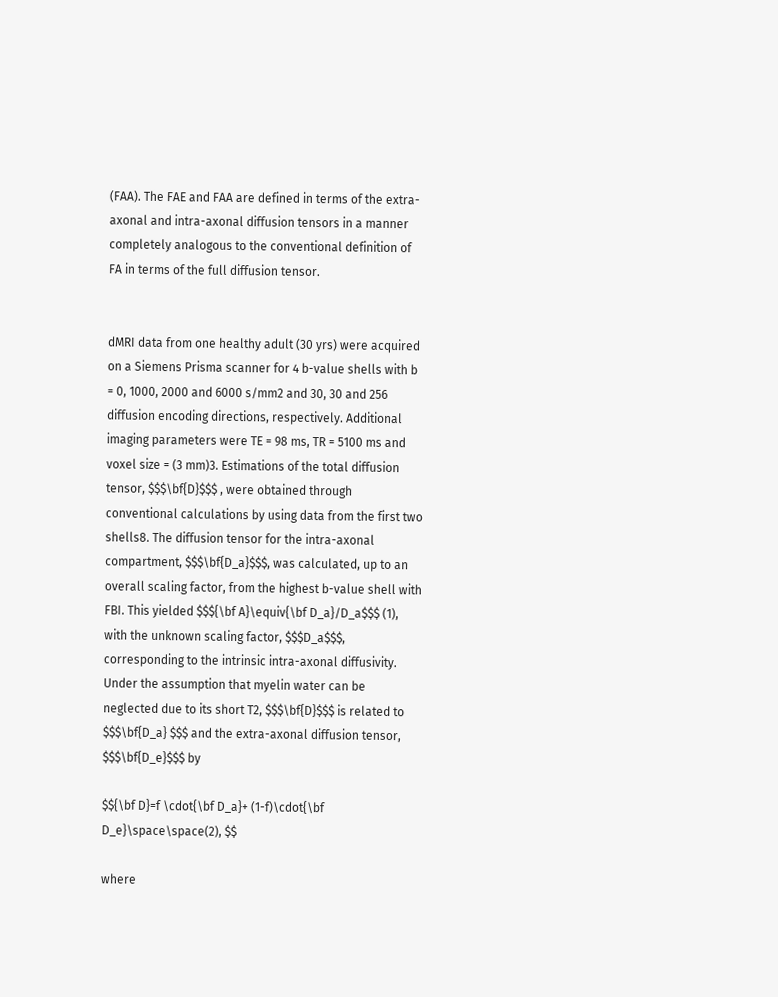(FAA). The FAE and FAA are defined in terms of the extra-axonal and intra-axonal diffusion tensors in a manner completely analogous to the conventional definition of FA in terms of the full diffusion tensor.


dMRI data from one healthy adult (30 yrs) were acquired on a Siemens Prisma scanner for 4 b-value shells with b = 0, 1000, 2000 and 6000 s/mm2 and 30, 30 and 256 diffusion encoding directions, respectively. Additional imaging parameters were TE = 98 ms, TR = 5100 ms and voxel size = (3 mm)3. Estimations of the total diffusion tensor, $$$\bf{D}$$$ , were obtained through conventional calculations by using data from the first two shells8. The diffusion tensor for the intra-axonal compartment, $$$\bf{D_a}$$$, was calculated, up to an overall scaling factor, from the highest b-value shell with FBI. This yielded $$${\bf A}\equiv{\bf D_a}/D_a$$$ (1), with the unknown scaling factor, $$$D_a$$$, corresponding to the intrinsic intra-axonal diffusivity. Under the assumption that myelin water can be neglected due to its short T2, $$$\bf{D}$$$ is related to $$$\bf{D_a} $$$ and the extra-axonal diffusion tensor, $$$\bf{D_e}$$$ by

$${\bf D}=f \cdot{\bf D_a}+ (1-f)\cdot{\bf D_e}\space\space(2), $$

where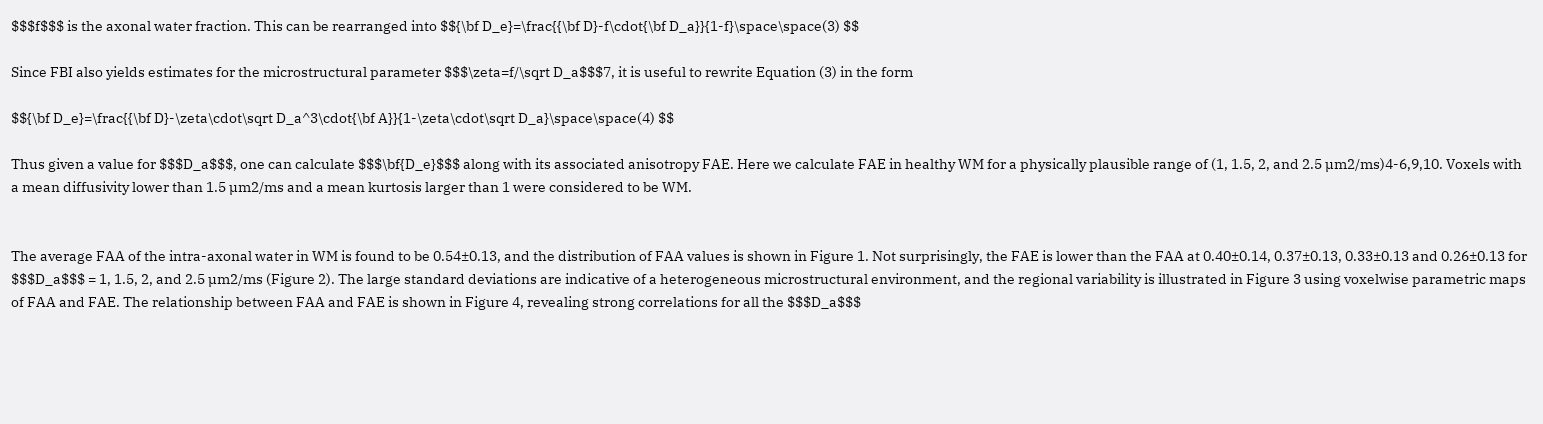$$$f$$$ is the axonal water fraction. This can be rearranged into $${\bf D_e}=\frac{{\bf D}-f\cdot{\bf D_a}}{1-f}\space\space(3) $$

Since FBI also yields estimates for the microstructural parameter $$$\zeta=f/\sqrt D_a$$$7, it is useful to rewrite Equation (3) in the form

$${\bf D_e}=\frac{{\bf D}-\zeta\cdot\sqrt D_a^3\cdot{\bf A}}{1-\zeta\cdot\sqrt D_a}\space\space(4) $$

Thus given a value for $$$D_a$$$, one can calculate $$$\bf{D_e}$$$ along with its associated anisotropy FAE. Here we calculate FAE in healthy WM for a physically plausible range of (1, 1.5, 2, and 2.5 µm2/ms)4-6,9,10. Voxels with a mean diffusivity lower than 1.5 µm2/ms and a mean kurtosis larger than 1 were considered to be WM.


The average FAA of the intra-axonal water in WM is found to be 0.54±0.13, and the distribution of FAA values is shown in Figure 1. Not surprisingly, the FAE is lower than the FAA at 0.40±0.14, 0.37±0.13, 0.33±0.13 and 0.26±0.13 for $$$D_a$$$ = 1, 1.5, 2, and 2.5 µm2/ms (Figure 2). The large standard deviations are indicative of a heterogeneous microstructural environment, and the regional variability is illustrated in Figure 3 using voxelwise parametric maps of FAA and FAE. The relationship between FAA and FAE is shown in Figure 4, revealing strong correlations for all the $$$D_a$$$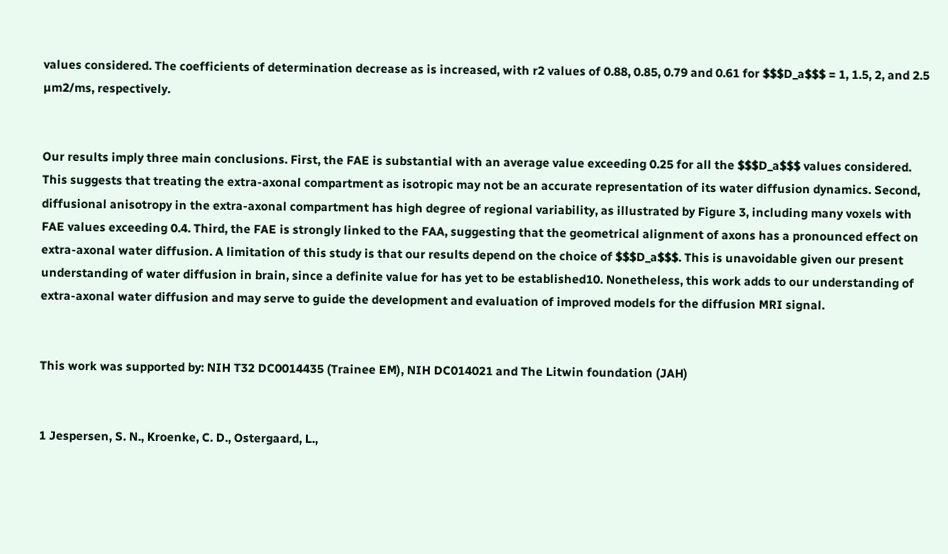values considered. The coefficients of determination decrease as is increased, with r2 values of 0.88, 0.85, 0.79 and 0.61 for $$$D_a$$$ = 1, 1.5, 2, and 2.5 µm2/ms, respectively.


Our results imply three main conclusions. First, the FAE is substantial with an average value exceeding 0.25 for all the $$$D_a$$$ values considered. This suggests that treating the extra-axonal compartment as isotropic may not be an accurate representation of its water diffusion dynamics. Second, diffusional anisotropy in the extra-axonal compartment has high degree of regional variability, as illustrated by Figure 3, including many voxels with FAE values exceeding 0.4. Third, the FAE is strongly linked to the FAA, suggesting that the geometrical alignment of axons has a pronounced effect on extra-axonal water diffusion. A limitation of this study is that our results depend on the choice of $$$D_a$$$. This is unavoidable given our present understanding of water diffusion in brain, since a definite value for has yet to be established10. Nonetheless, this work adds to our understanding of extra-axonal water diffusion and may serve to guide the development and evaluation of improved models for the diffusion MRI signal.


This work was supported by: NIH T32 DC0014435 (Trainee EM), NIH DC014021 and The Litwin foundation (JAH)


1 Jespersen, S. N., Kroenke, C. D., Ostergaard, L.,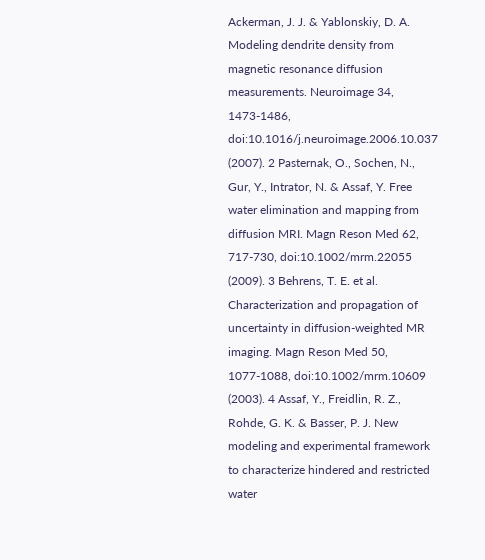Ackerman, J. J. & Yablonskiy, D. A. Modeling dendrite density from magnetic resonance diffusion measurements. Neuroimage 34, 1473-1486, doi:10.1016/j.neuroimage.2006.10.037 (2007). 2 Pasternak, O., Sochen, N., Gur, Y., Intrator, N. & Assaf, Y. Free water elimination and mapping from diffusion MRI. Magn Reson Med 62, 717-730, doi:10.1002/mrm.22055 (2009). 3 Behrens, T. E. et al. Characterization and propagation of uncertainty in diffusion-weighted MR imaging. Magn Reson Med 50, 1077-1088, doi:10.1002/mrm.10609 (2003). 4 Assaf, Y., Freidlin, R. Z., Rohde, G. K. & Basser, P. J. New modeling and experimental framework to characterize hindered and restricted water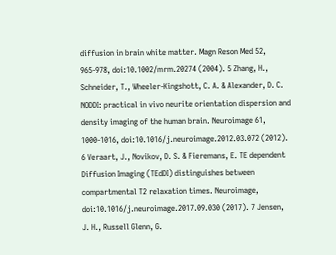diffusion in brain white matter. Magn Reson Med 52, 965-978, doi:10.1002/mrm.20274 (2004). 5 Zhang, H., Schneider, T., Wheeler-Kingshott, C. A. & Alexander, D. C. NODDI: practical in vivo neurite orientation dispersion and density imaging of the human brain. Neuroimage 61, 1000-1016, doi:10.1016/j.neuroimage.2012.03.072 (2012). 6 Veraart, J., Novikov, D. S. & Fieremans, E. TE dependent Diffusion Imaging (TEdDI) distinguishes between compartmental T2 relaxation times. Neuroimage, doi:10.1016/j.neuroimage.2017.09.030 (2017). 7 Jensen, J. H., Russell Glenn, G.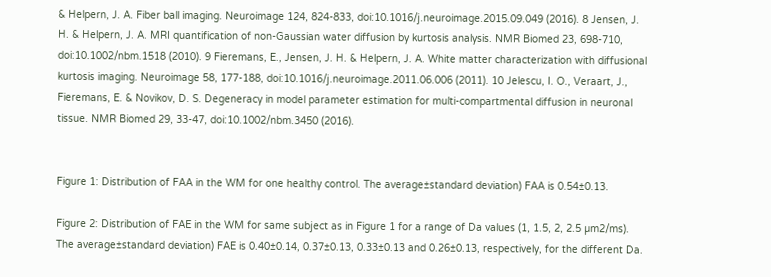& Helpern, J. A. Fiber ball imaging. Neuroimage 124, 824-833, doi:10.1016/j.neuroimage.2015.09.049 (2016). 8 Jensen, J. H. & Helpern, J. A. MRI quantification of non-Gaussian water diffusion by kurtosis analysis. NMR Biomed 23, 698-710, doi:10.1002/nbm.1518 (2010). 9 Fieremans, E., Jensen, J. H. & Helpern, J. A. White matter characterization with diffusional kurtosis imaging. Neuroimage 58, 177-188, doi:10.1016/j.neuroimage.2011.06.006 (2011). 10 Jelescu, I. O., Veraart, J., Fieremans, E. & Novikov, D. S. Degeneracy in model parameter estimation for multi-compartmental diffusion in neuronal tissue. NMR Biomed 29, 33-47, doi:10.1002/nbm.3450 (2016).


Figure 1: Distribution of FAA in the WM for one healthy control. The average±standard deviation) FAA is 0.54±0.13.

Figure 2: Distribution of FAE in the WM for same subject as in Figure 1 for a range of Da values (1, 1.5, 2, 2.5 µm2/ms). The average±standard deviation) FAE is 0.40±0.14, 0.37±0.13, 0.33±0.13 and 0.26±0.13, respectively, for the different Da.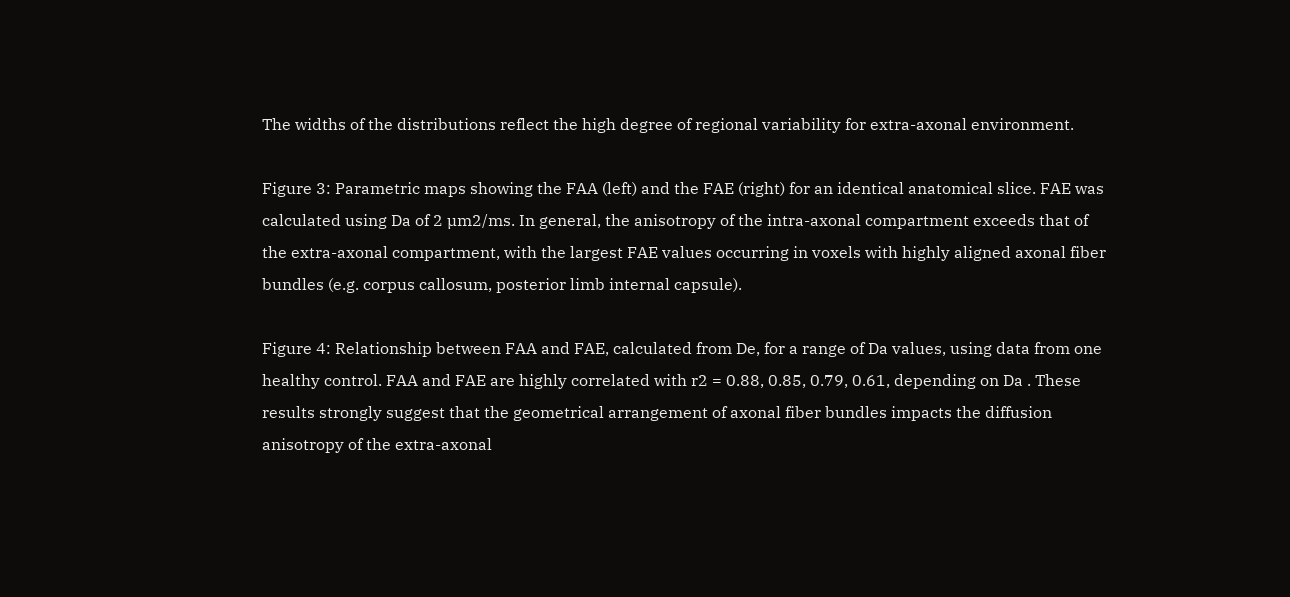The widths of the distributions reflect the high degree of regional variability for extra-axonal environment.

Figure 3: Parametric maps showing the FAA (left) and the FAE (right) for an identical anatomical slice. FAE was calculated using Da of 2 µm2/ms. In general, the anisotropy of the intra-axonal compartment exceeds that of the extra-axonal compartment, with the largest FAE values occurring in voxels with highly aligned axonal fiber bundles (e.g. corpus callosum, posterior limb internal capsule).

Figure 4: Relationship between FAA and FAE, calculated from De, for a range of Da values, using data from one healthy control. FAA and FAE are highly correlated with r2 = 0.88, 0.85, 0.79, 0.61, depending on Da . These results strongly suggest that the geometrical arrangement of axonal fiber bundles impacts the diffusion anisotropy of the extra-axonal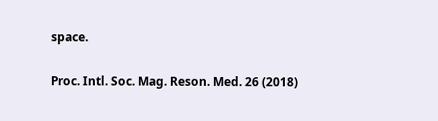space.

Proc. Intl. Soc. Mag. Reson. Med. 26 (2018)